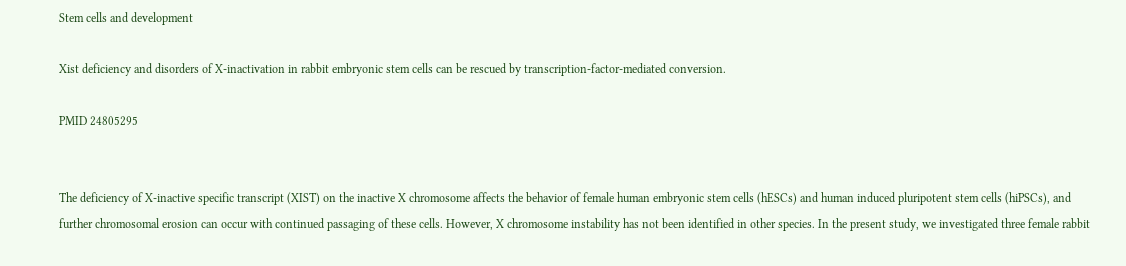Stem cells and development

Xist deficiency and disorders of X-inactivation in rabbit embryonic stem cells can be rescued by transcription-factor-mediated conversion.

PMID 24805295


The deficiency of X-inactive specific transcript (XIST) on the inactive X chromosome affects the behavior of female human embryonic stem cells (hESCs) and human induced pluripotent stem cells (hiPSCs), and further chromosomal erosion can occur with continued passaging of these cells. However, X chromosome instability has not been identified in other species. In the present study, we investigated three female rabbit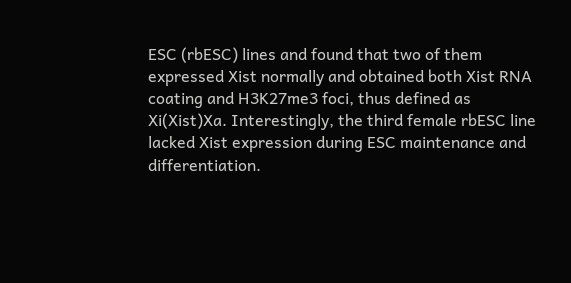ESC (rbESC) lines and found that two of them expressed Xist normally and obtained both Xist RNA coating and H3K27me3 foci, thus defined as Xi(Xist)Xa. Interestingly, the third female rbESC line lacked Xist expression during ESC maintenance and differentiation.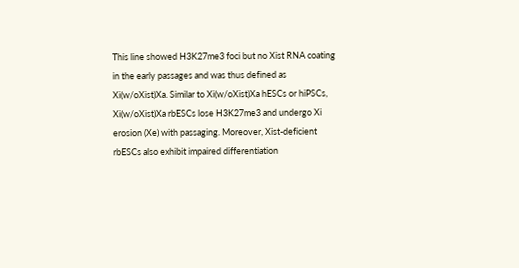This line showed H3K27me3 foci but no Xist RNA coating in the early passages and was thus defined as Xi(w/oXist)Xa. Similar to Xi(w/oXist)Xa hESCs or hiPSCs, Xi(w/oXist)Xa rbESCs lose H3K27me3 and undergo Xi erosion (Xe) with passaging. Moreover, Xist-deficient rbESCs also exhibit impaired differentiation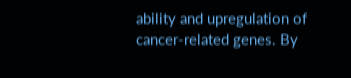ability and upregulation of cancer-related genes. By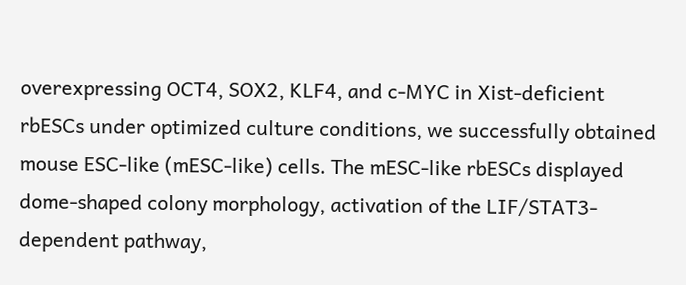overexpressing OCT4, SOX2, KLF4, and c-MYC in Xist-deficient rbESCs under optimized culture conditions, we successfully obtained mouse ESC-like (mESC-like) cells. The mESC-like rbESCs displayed dome-shaped colony morphology, activation of the LIF/STAT3-dependent pathway,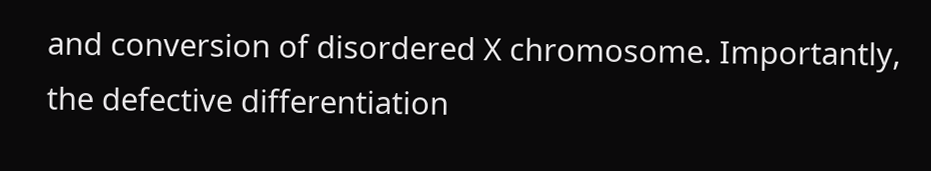and conversion of disordered X chromosome. Importantly, the defective differentiation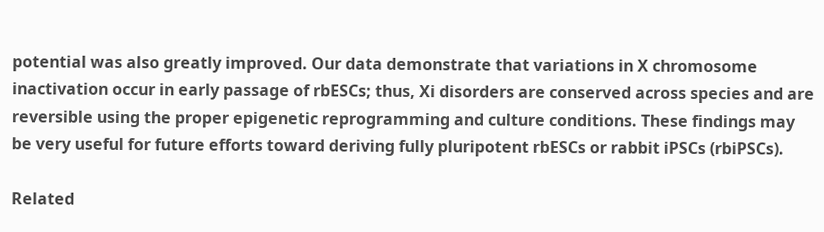potential was also greatly improved. Our data demonstrate that variations in X chromosome inactivation occur in early passage of rbESCs; thus, Xi disorders are conserved across species and are reversible using the proper epigenetic reprogramming and culture conditions. These findings may be very useful for future efforts toward deriving fully pluripotent rbESCs or rabbit iPSCs (rbiPSCs).

Related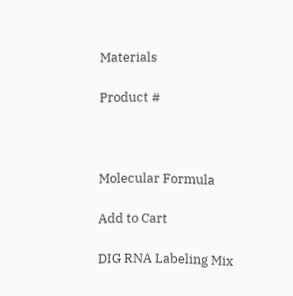Materials

Product #



Molecular Formula

Add to Cart

DIG RNA Labeling Mix